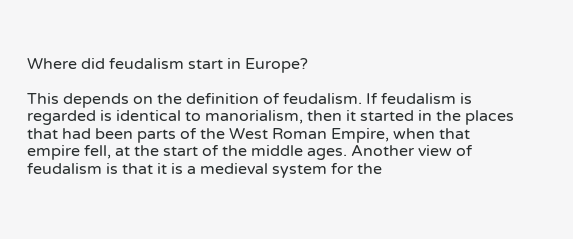Where did feudalism start in Europe?

This depends on the definition of feudalism. If feudalism is regarded is identical to manorialism, then it started in the places that had been parts of the West Roman Empire, when that empire fell, at the start of the middle ages. Another view of feudalism is that it is a medieval system for the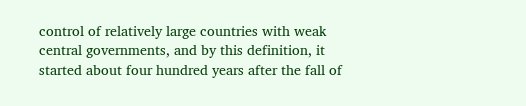control of relatively large countries with weak central governments, and by this definition, it started about four hundred years after the fall of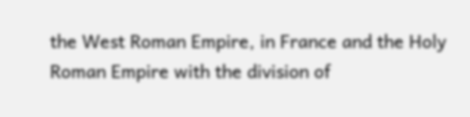the West Roman Empire, in France and the Holy Roman Empire with the division of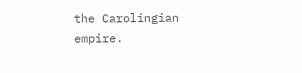the Carolingian empire.